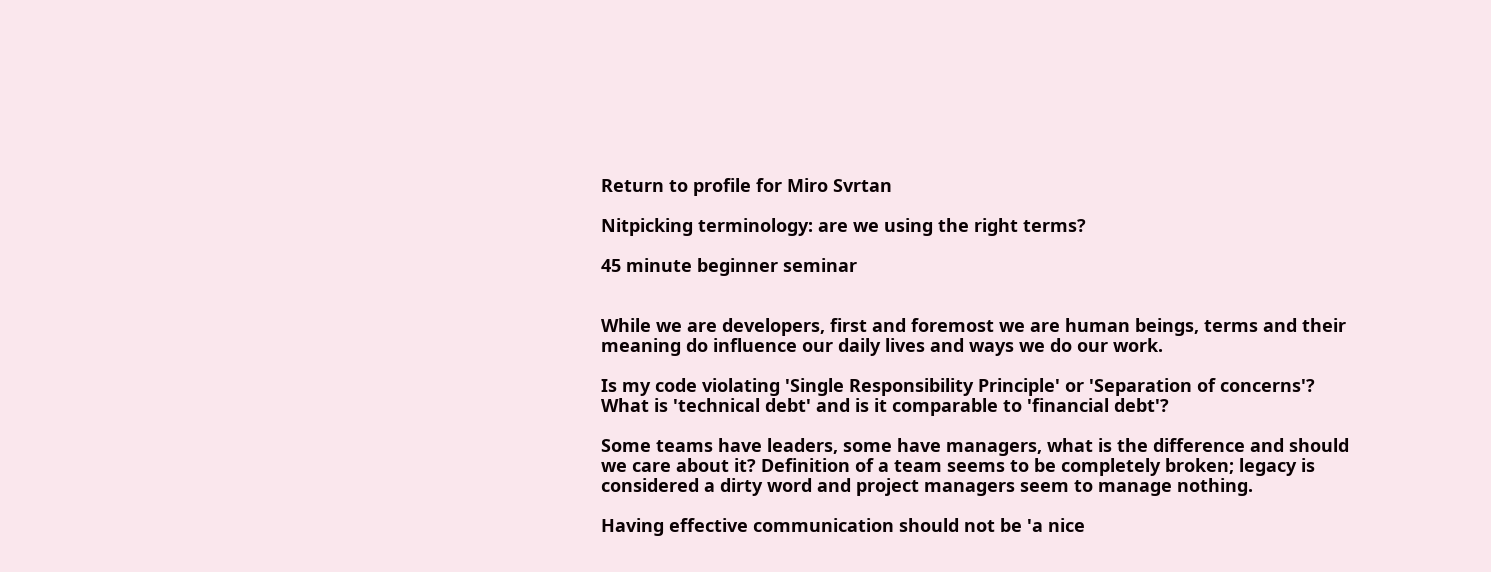Return to profile for Miro Svrtan

Nitpicking terminology: are we using the right terms?

45 minute beginner seminar


While we are developers, first and foremost we are human beings, terms and their meaning do influence our daily lives and ways we do our work.

Is my code violating 'Single Responsibility Principle' or 'Separation of concerns'? What is 'technical debt' and is it comparable to 'financial debt'?

Some teams have leaders, some have managers, what is the difference and should we care about it? Definition of a team seems to be completely broken; legacy is considered a dirty word and project managers seem to manage nothing.

Having effective communication should not be 'a nice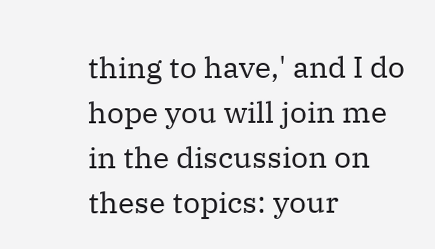thing to have,' and I do hope you will join me in the discussion on these topics: your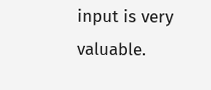input is very valuable.